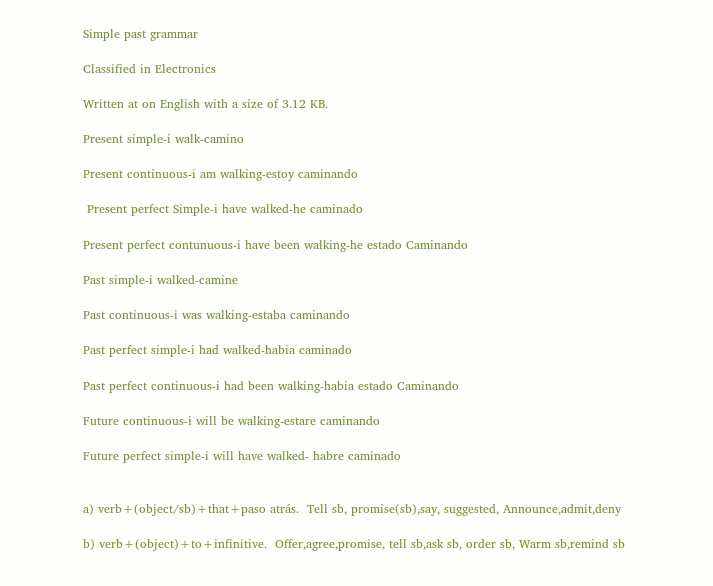Simple past grammar

Classified in Electronics

Written at on English with a size of 3.12 KB.

Present simple-i walk-camino

Present continuous-i am walking-estoy caminando

 Present perfect Simple-i have walked-he caminado

Present perfect contunuous-i have been walking-he estado Caminando

Past simple-i walked-camine

Past continuous-i was walking-estaba caminando

Past perfect simple-i had walked-habia caminado

Past perfect continuous-i had been walking-habia estado Caminando

Future continuous-i will be walking-estare caminando

Future perfect simple-i will have walked- habre caminado


a) verb+(object/sb)+that+paso atrás.  Tell sb, promise(sb),say, suggested, Announce,admit,deny

b) verb+(object)+to+infinitive.  Offer,agree,promise, tell sb,ask sb, order sb, Warm sb,remind sb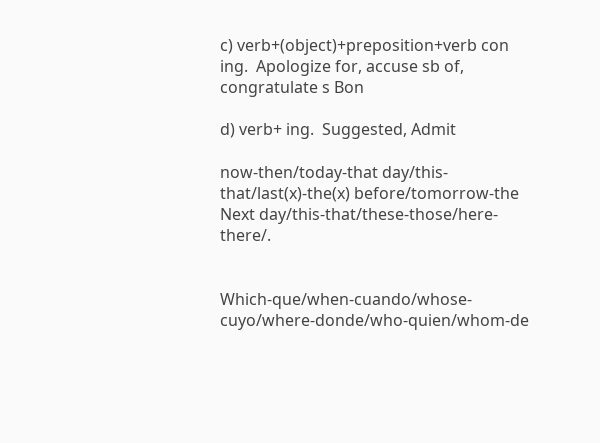c) verb+(object)+preposition+verb con ing.  Apologize for, accuse sb of, congratulate s Bon

d) verb+ ing.  Suggested, Admit

now-then/today-that day/this-that/last(x)-the(x) before/tomorrow-the Next day/this-that/these-those/here-there/.


Which-que/when-cuando/whose-cuyo/where-donde/who-quien/whom-de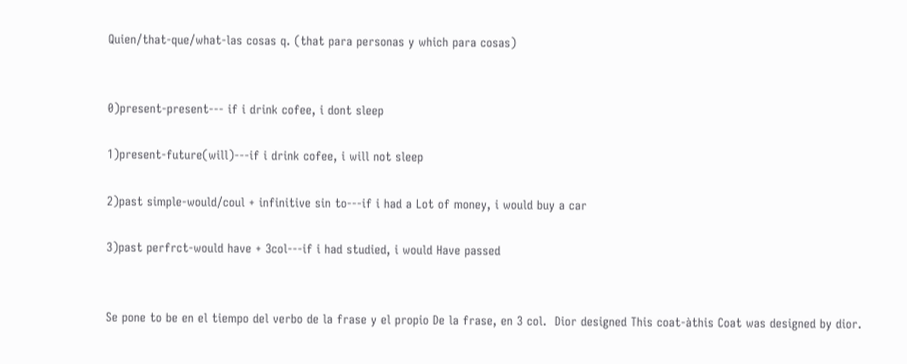Quien/that-que/what-las cosas q. (that para personas y which para cosas)


0)present-present--- if i drink cofee, i dont sleep

1)present-future(will)---if i drink cofee, i will not sleep

2)past simple-would/coul + infinitive sin to---if i had a Lot of money, i would buy a car

3)past perfrct-would have + 3col---if i had studied, i would Have passed


Se pone to be en el tiempo del verbo de la frase y el propio De la frase, en 3 col.  Dior designed This coat-àthis Coat was designed by dior.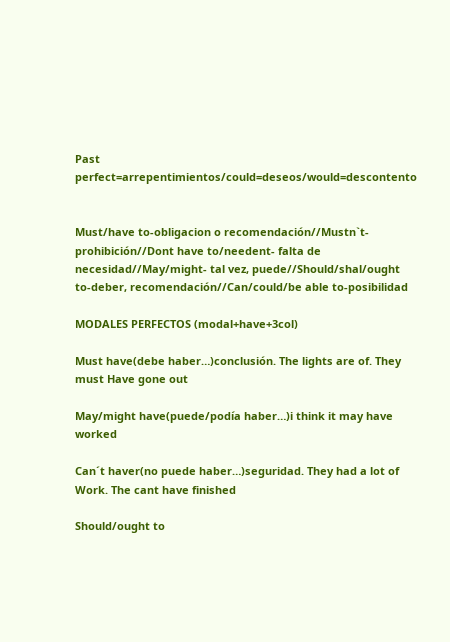Past perfect=arrepentimientos/could=deseos/would=descontento


Must/have to-obligacion o recomendación//Mustn`t- prohibición//Dont have to/needent- falta de necesidad//May/might- tal vez, puede//Should/shal/ought to-deber, recomendación//Can/could/be able to-posibilidad

MODALES PERFECTOS (modal+have+3col)

Must have(debe haber…)conclusión. The lights are of. They must Have gone out

May/might have(puede/podía haber…)i think it may have worked

Can´t haver(no puede haber…)seguridad. They had a lot of Work. The cant have finished

Should/ought to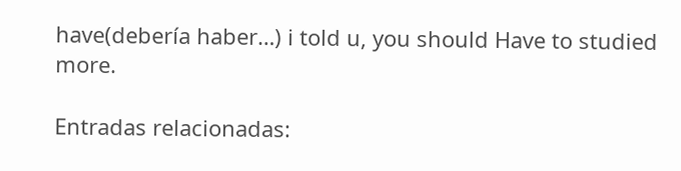have(debería haber…) i told u, you should Have to studied more.

Entradas relacionadas: